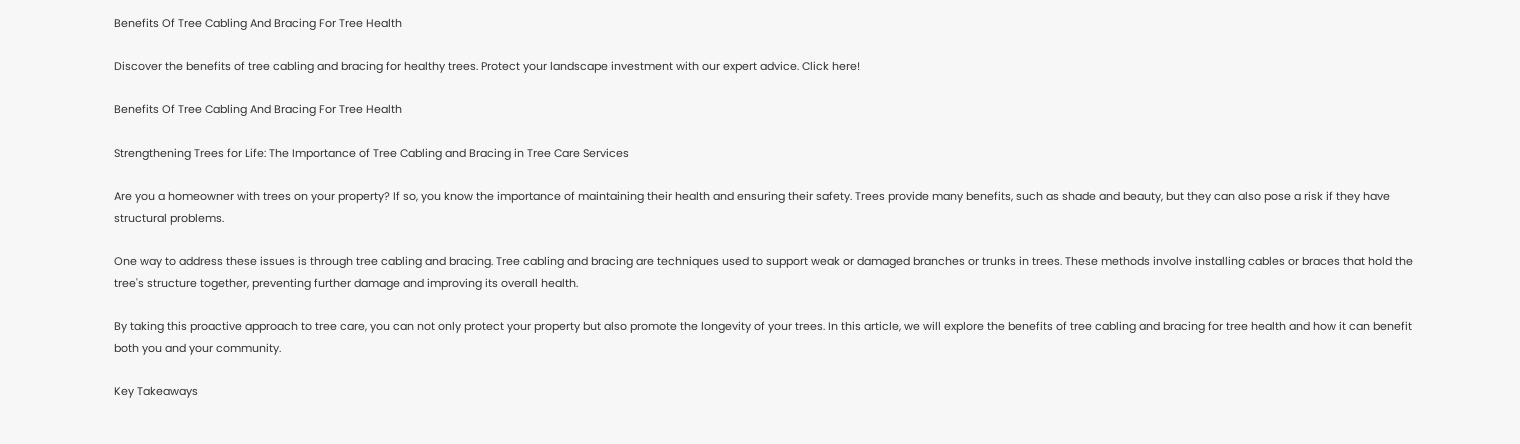Benefits Of Tree Cabling And Bracing For Tree Health

Discover the benefits of tree cabling and bracing for healthy trees. Protect your landscape investment with our expert advice. Click here!

Benefits Of Tree Cabling And Bracing For Tree Health

Strengthening Trees for Life: The Importance of Tree Cabling and Bracing in Tree Care Services

Are you a homeowner with trees on your property? If so, you know the importance of maintaining their health and ensuring their safety. Trees provide many benefits, such as shade and beauty, but they can also pose a risk if they have structural problems.

One way to address these issues is through tree cabling and bracing. Tree cabling and bracing are techniques used to support weak or damaged branches or trunks in trees. These methods involve installing cables or braces that hold the tree's structure together, preventing further damage and improving its overall health.

By taking this proactive approach to tree care, you can not only protect your property but also promote the longevity of your trees. In this article, we will explore the benefits of tree cabling and bracing for tree health and how it can benefit both you and your community.

Key Takeaways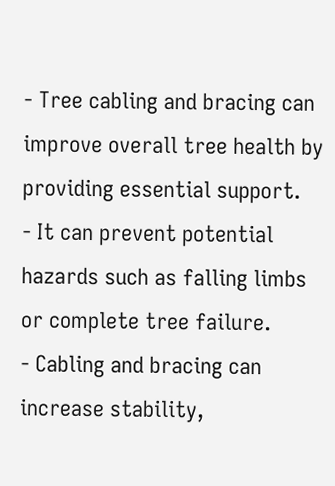- Tree cabling and bracing can improve overall tree health by providing essential support.
- It can prevent potential hazards such as falling limbs or complete tree failure.
- Cabling and bracing can increase stability,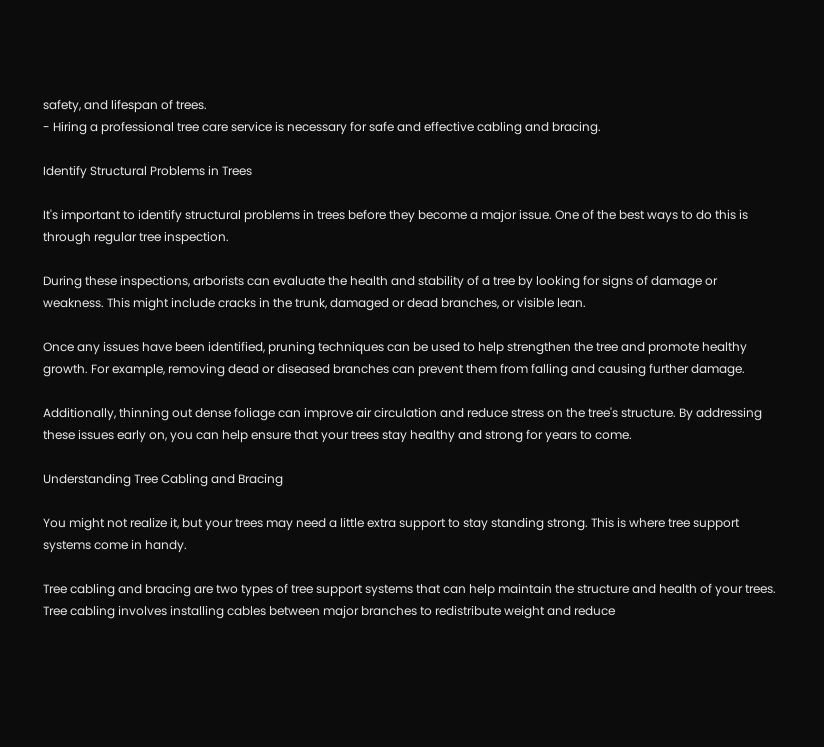safety, and lifespan of trees.
- Hiring a professional tree care service is necessary for safe and effective cabling and bracing.

Identify Structural Problems in Trees

It's important to identify structural problems in trees before they become a major issue. One of the best ways to do this is through regular tree inspection.

During these inspections, arborists can evaluate the health and stability of a tree by looking for signs of damage or weakness. This might include cracks in the trunk, damaged or dead branches, or visible lean.

Once any issues have been identified, pruning techniques can be used to help strengthen the tree and promote healthy growth. For example, removing dead or diseased branches can prevent them from falling and causing further damage.

Additionally, thinning out dense foliage can improve air circulation and reduce stress on the tree's structure. By addressing these issues early on, you can help ensure that your trees stay healthy and strong for years to come.

Understanding Tree Cabling and Bracing

You might not realize it, but your trees may need a little extra support to stay standing strong. This is where tree support systems come in handy.

Tree cabling and bracing are two types of tree support systems that can help maintain the structure and health of your trees. Tree cabling involves installing cables between major branches to redistribute weight and reduce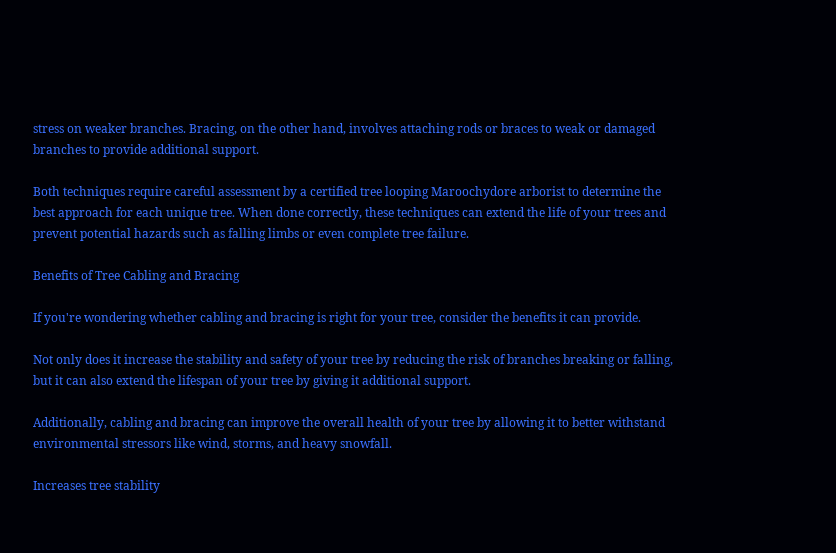stress on weaker branches. Bracing, on the other hand, involves attaching rods or braces to weak or damaged branches to provide additional support.

Both techniques require careful assessment by a certified tree looping Maroochydore arborist to determine the best approach for each unique tree. When done correctly, these techniques can extend the life of your trees and prevent potential hazards such as falling limbs or even complete tree failure.

Benefits of Tree Cabling and Bracing

If you're wondering whether cabling and bracing is right for your tree, consider the benefits it can provide.

Not only does it increase the stability and safety of your tree by reducing the risk of branches breaking or falling, but it can also extend the lifespan of your tree by giving it additional support.

Additionally, cabling and bracing can improve the overall health of your tree by allowing it to better withstand environmental stressors like wind, storms, and heavy snowfall.

Increases tree stability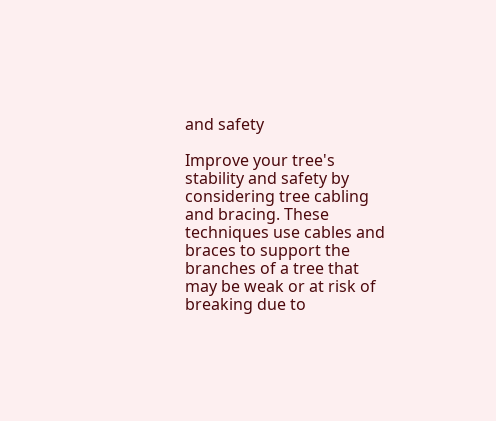and safety

Improve your tree's stability and safety by considering tree cabling and bracing. These techniques use cables and braces to support the branches of a tree that may be weak or at risk of breaking due to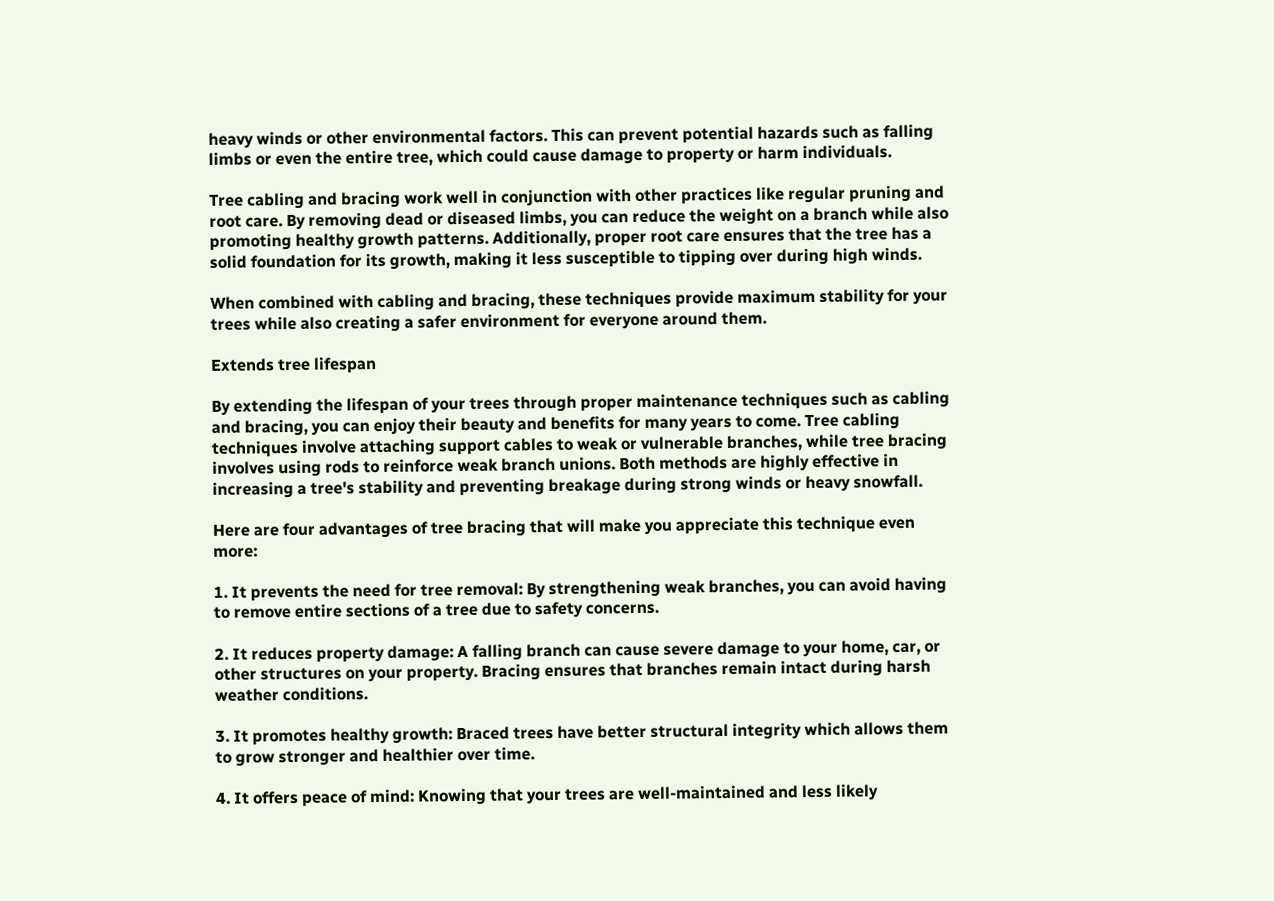heavy winds or other environmental factors. This can prevent potential hazards such as falling limbs or even the entire tree, which could cause damage to property or harm individuals.

Tree cabling and bracing work well in conjunction with other practices like regular pruning and root care. By removing dead or diseased limbs, you can reduce the weight on a branch while also promoting healthy growth patterns. Additionally, proper root care ensures that the tree has a solid foundation for its growth, making it less susceptible to tipping over during high winds.

When combined with cabling and bracing, these techniques provide maximum stability for your trees while also creating a safer environment for everyone around them.

Extends tree lifespan

By extending the lifespan of your trees through proper maintenance techniques such as cabling and bracing, you can enjoy their beauty and benefits for many years to come. Tree cabling techniques involve attaching support cables to weak or vulnerable branches, while tree bracing involves using rods to reinforce weak branch unions. Both methods are highly effective in increasing a tree's stability and preventing breakage during strong winds or heavy snowfall.

Here are four advantages of tree bracing that will make you appreciate this technique even more:

1. It prevents the need for tree removal: By strengthening weak branches, you can avoid having to remove entire sections of a tree due to safety concerns.

2. It reduces property damage: A falling branch can cause severe damage to your home, car, or other structures on your property. Bracing ensures that branches remain intact during harsh weather conditions.

3. It promotes healthy growth: Braced trees have better structural integrity which allows them to grow stronger and healthier over time.

4. It offers peace of mind: Knowing that your trees are well-maintained and less likely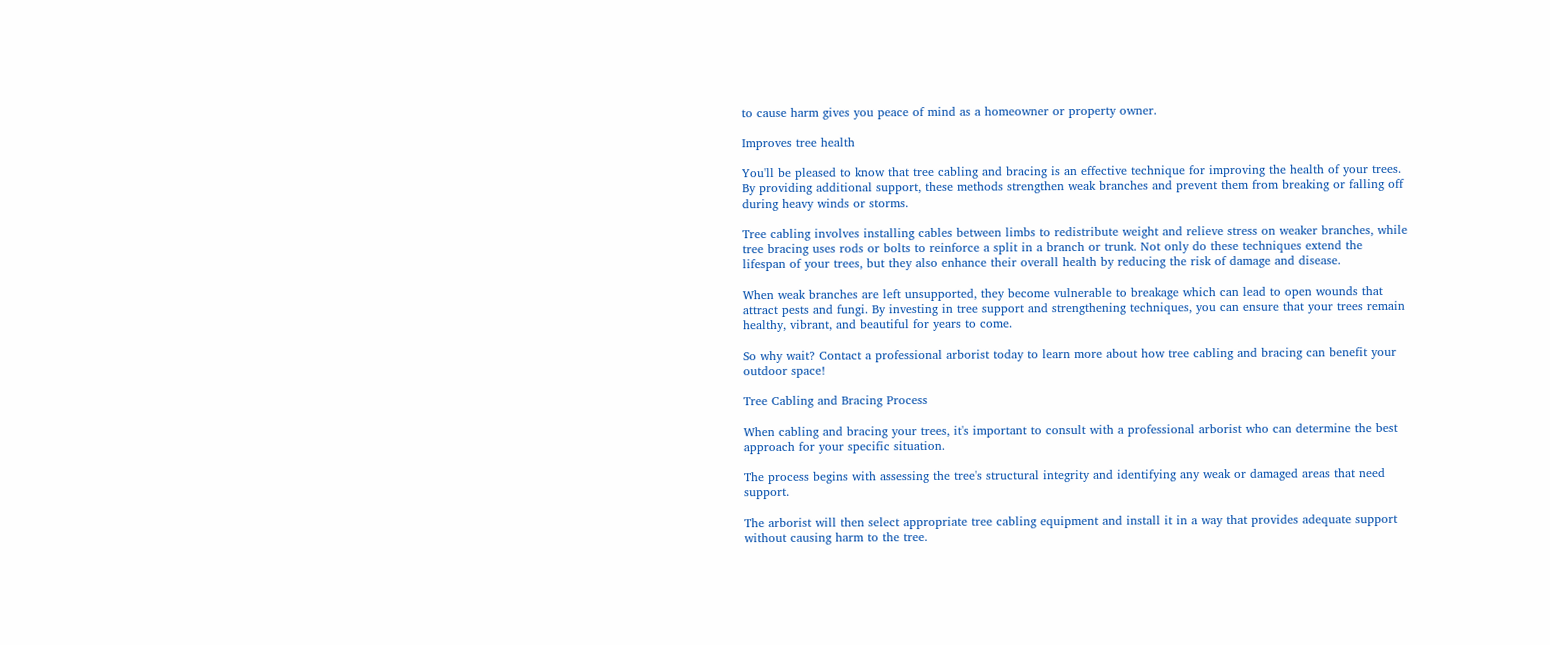to cause harm gives you peace of mind as a homeowner or property owner.

Improves tree health

You'll be pleased to know that tree cabling and bracing is an effective technique for improving the health of your trees. By providing additional support, these methods strengthen weak branches and prevent them from breaking or falling off during heavy winds or storms.

Tree cabling involves installing cables between limbs to redistribute weight and relieve stress on weaker branches, while tree bracing uses rods or bolts to reinforce a split in a branch or trunk. Not only do these techniques extend the lifespan of your trees, but they also enhance their overall health by reducing the risk of damage and disease.

When weak branches are left unsupported, they become vulnerable to breakage which can lead to open wounds that attract pests and fungi. By investing in tree support and strengthening techniques, you can ensure that your trees remain healthy, vibrant, and beautiful for years to come.

So why wait? Contact a professional arborist today to learn more about how tree cabling and bracing can benefit your outdoor space!

Tree Cabling and Bracing Process

When cabling and bracing your trees, it's important to consult with a professional arborist who can determine the best approach for your specific situation.

The process begins with assessing the tree's structural integrity and identifying any weak or damaged areas that need support.

The arborist will then select appropriate tree cabling equipment and install it in a way that provides adequate support without causing harm to the tree.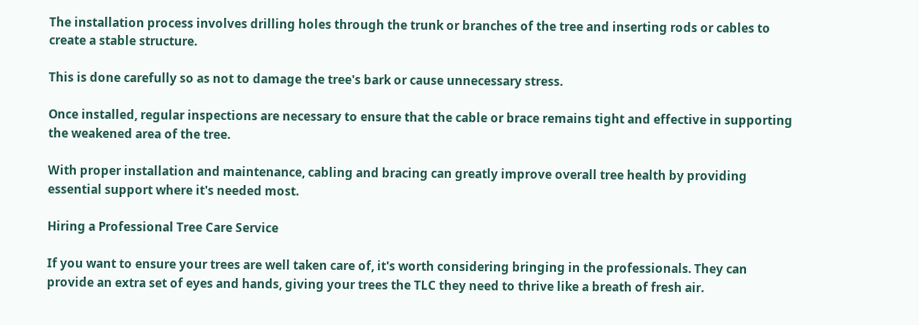The installation process involves drilling holes through the trunk or branches of the tree and inserting rods or cables to create a stable structure.

This is done carefully so as not to damage the tree's bark or cause unnecessary stress.

Once installed, regular inspections are necessary to ensure that the cable or brace remains tight and effective in supporting the weakened area of the tree.

With proper installation and maintenance, cabling and bracing can greatly improve overall tree health by providing essential support where it's needed most.

Hiring a Professional Tree Care Service

If you want to ensure your trees are well taken care of, it's worth considering bringing in the professionals. They can provide an extra set of eyes and hands, giving your trees the TLC they need to thrive like a breath of fresh air.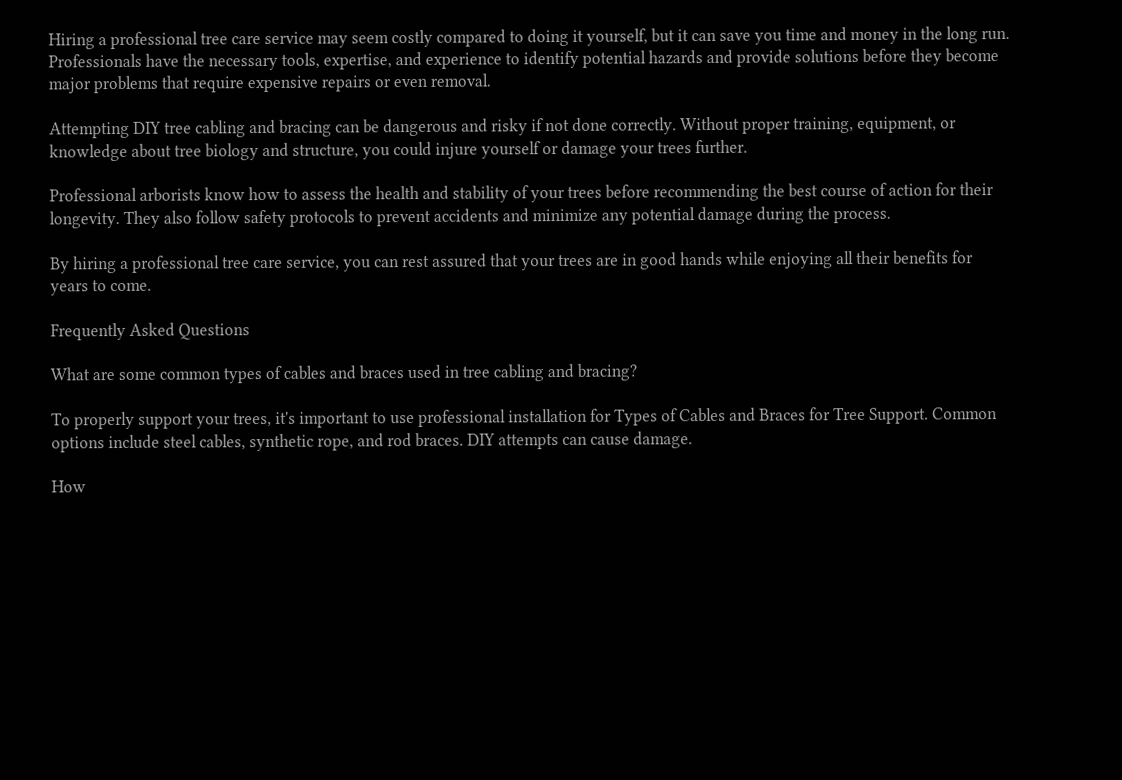Hiring a professional tree care service may seem costly compared to doing it yourself, but it can save you time and money in the long run. Professionals have the necessary tools, expertise, and experience to identify potential hazards and provide solutions before they become major problems that require expensive repairs or even removal.

Attempting DIY tree cabling and bracing can be dangerous and risky if not done correctly. Without proper training, equipment, or knowledge about tree biology and structure, you could injure yourself or damage your trees further.

Professional arborists know how to assess the health and stability of your trees before recommending the best course of action for their longevity. They also follow safety protocols to prevent accidents and minimize any potential damage during the process.

By hiring a professional tree care service, you can rest assured that your trees are in good hands while enjoying all their benefits for years to come.

Frequently Asked Questions

What are some common types of cables and braces used in tree cabling and bracing?

To properly support your trees, it's important to use professional installation for Types of Cables and Braces for Tree Support. Common options include steel cables, synthetic rope, and rod braces. DIY attempts can cause damage.

How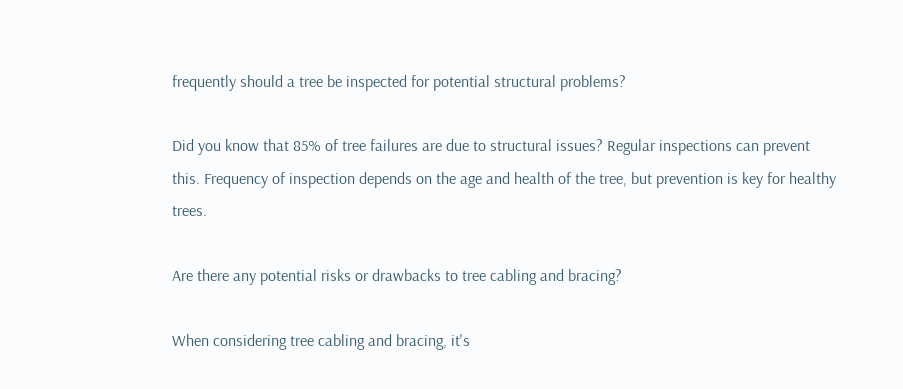frequently should a tree be inspected for potential structural problems?

Did you know that 85% of tree failures are due to structural issues? Regular inspections can prevent this. Frequency of inspection depends on the age and health of the tree, but prevention is key for healthy trees.

Are there any potential risks or drawbacks to tree cabling and bracing?

When considering tree cabling and bracing, it's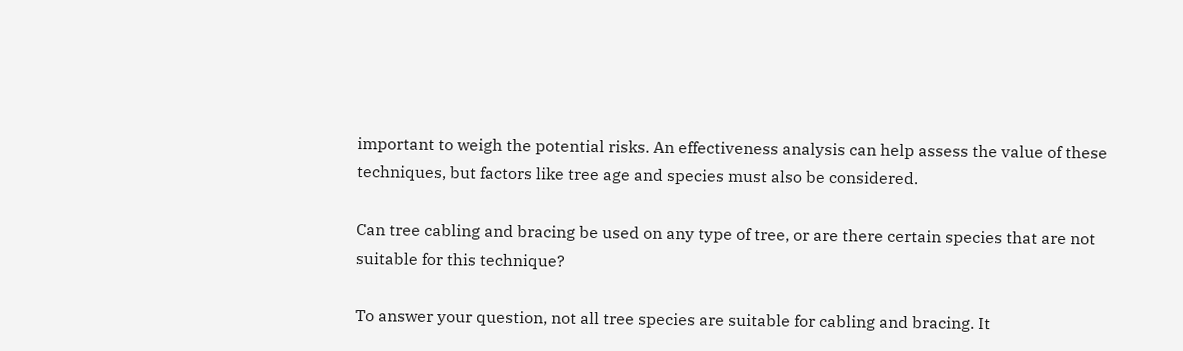important to weigh the potential risks. An effectiveness analysis can help assess the value of these techniques, but factors like tree age and species must also be considered.

Can tree cabling and bracing be used on any type of tree, or are there certain species that are not suitable for this technique?

To answer your question, not all tree species are suitable for cabling and bracing. It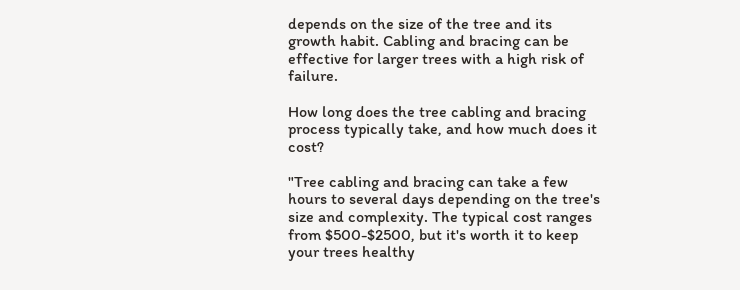depends on the size of the tree and its growth habit. Cabling and bracing can be effective for larger trees with a high risk of failure.

How long does the tree cabling and bracing process typically take, and how much does it cost?

"Tree cabling and bracing can take a few hours to several days depending on the tree's size and complexity. The typical cost ranges from $500-$2500, but it's worth it to keep your trees healthy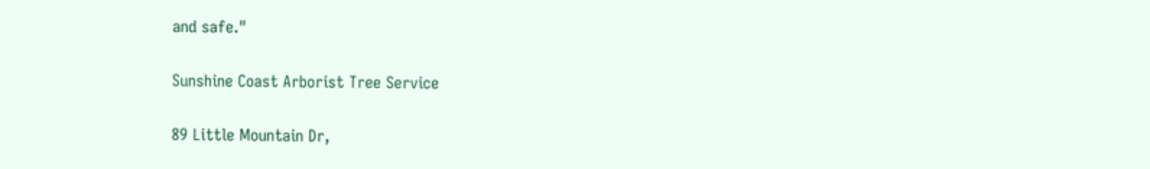and safe."

Sunshine Coast Arborist Tree Service

89 Little Mountain Dr,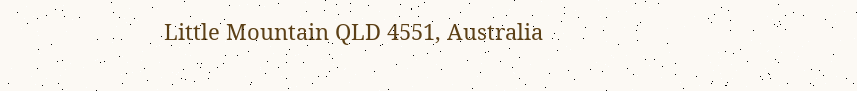Little Mountain QLD 4551, Australia